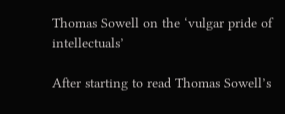Thomas Sowell on the ‘vulgar pride of intellectuals’

After starting to read Thomas Sowell’s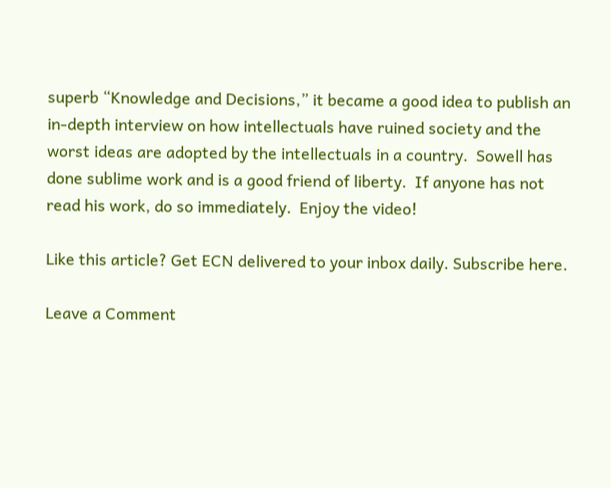superb “Knowledge and Decisions,” it became a good idea to publish an in-depth interview on how intellectuals have ruined society and the worst ideas are adopted by the intellectuals in a country.  Sowell has done sublime work and is a good friend of liberty.  If anyone has not read his work, do so immediately.  Enjoy the video!

Like this article? Get ECN delivered to your inbox daily. Subscribe here.

Leave a Comment